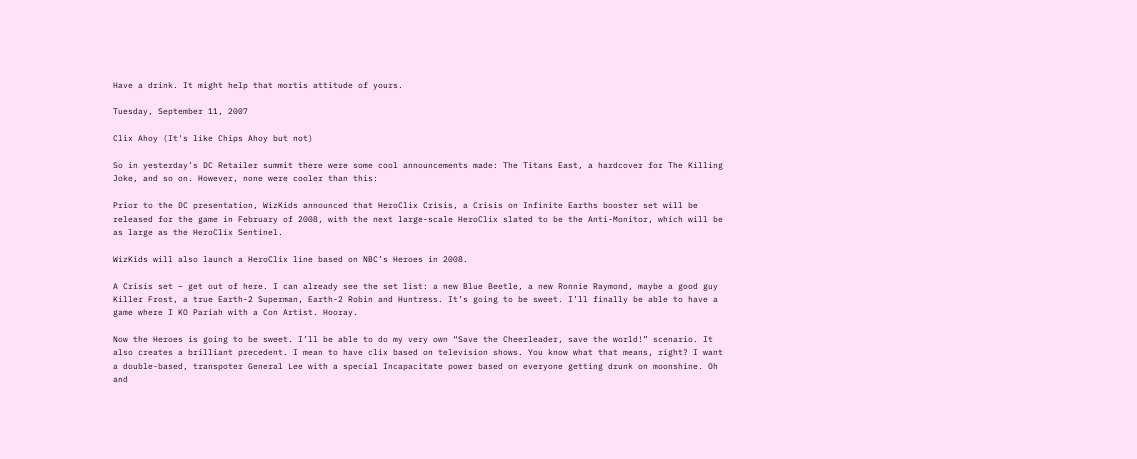Have a drink. It might help that mortis attitude of yours.

Tuesday, September 11, 2007

Clix Ahoy (It's like Chips Ahoy but not)

So in yesterday’s DC Retailer summit there were some cool announcements made: The Titans East, a hardcover for The Killing Joke, and so on. However, none were cooler than this:

Prior to the DC presentation, WizKids announced that HeroClix Crisis, a Crisis on Infinite Earths booster set will be released for the game in February of 2008, with the next large-scale HeroClix slated to be the Anti-Monitor, which will be as large as the HeroClix Sentinel.

WizKids will also launch a HeroClix line based on NBC’s Heroes in 2008.

A Crisis set – get out of here. I can already see the set list: a new Blue Beetle, a new Ronnie Raymond, maybe a good guy Killer Frost, a true Earth-2 Superman, Earth-2 Robin and Huntress. It’s going to be sweet. I’ll finally be able to have a game where I KO Pariah with a Con Artist. Hooray.

Now the Heroes is going to be sweet. I’ll be able to do my very own “Save the Cheerleader, save the world!” scenario. It also creates a brilliant precedent. I mean to have clix based on television shows. You know what that means, right? I want a double-based, transpoter General Lee with a special Incapacitate power based on everyone getting drunk on moonshine. Oh and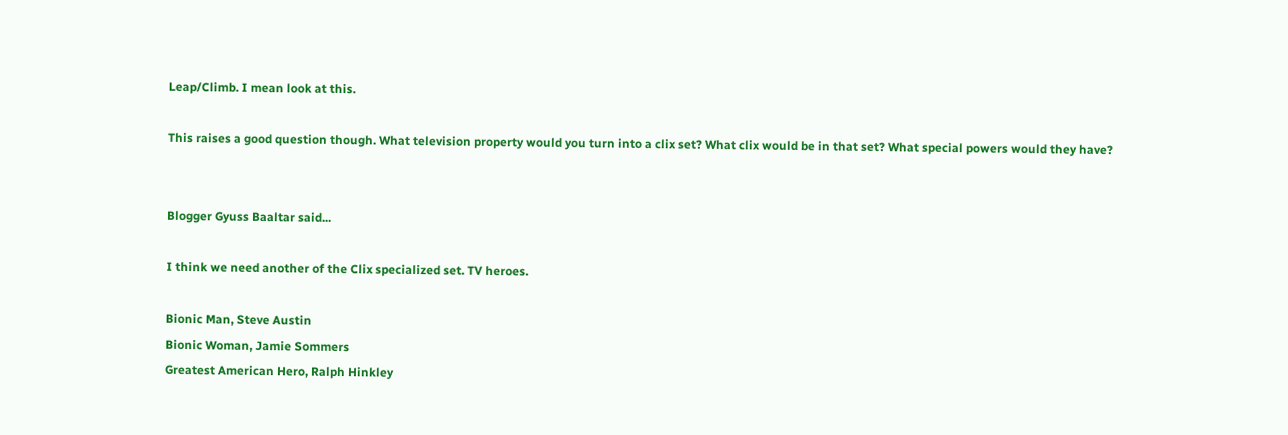Leap/Climb. I mean look at this.

This raises a good question though. What television property would you turn into a clix set? What clix would be in that set? What special powers would they have?


Blogger Gyuss Baaltar said...

I think we need another of the Clix specialized set. TV heroes.

Bionic Man, Steve Austin
Bionic Woman, Jamie Sommers
Greatest American Hero, Ralph Hinkley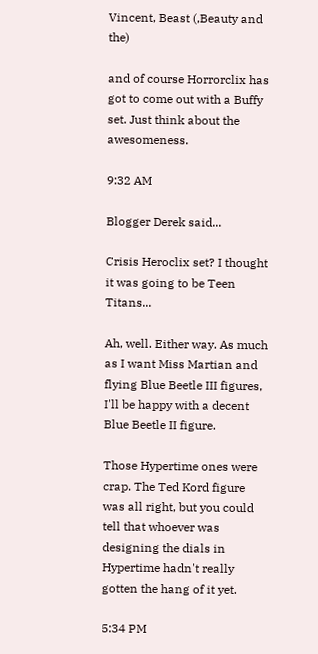Vincent, Beast (,Beauty and the)

and of course Horrorclix has got to come out with a Buffy set. Just think about the awesomeness.

9:32 AM

Blogger Derek said...

Crisis Heroclix set? I thought it was going to be Teen Titans...

Ah, well. Either way. As much as I want Miss Martian and flying Blue Beetle III figures, I'll be happy with a decent Blue Beetle II figure.

Those Hypertime ones were crap. The Ted Kord figure was all right, but you could tell that whoever was designing the dials in Hypertime hadn't really gotten the hang of it yet.

5:34 PM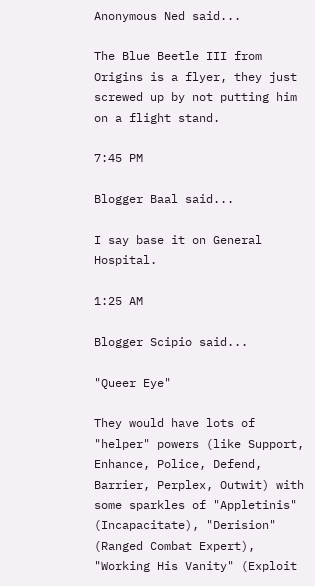Anonymous Ned said...

The Blue Beetle III from Origins is a flyer, they just screwed up by not putting him on a flight stand.

7:45 PM

Blogger Baal said...

I say base it on General Hospital.

1:25 AM

Blogger Scipio said...

"Queer Eye"

They would have lots of "helper" powers (like Support, Enhance, Police, Defend, Barrier, Perplex, Outwit) with some sparkles of "Appletinis" (Incapacitate), "Derision" (Ranged Combat Expert), "Working His Vanity" (Exploit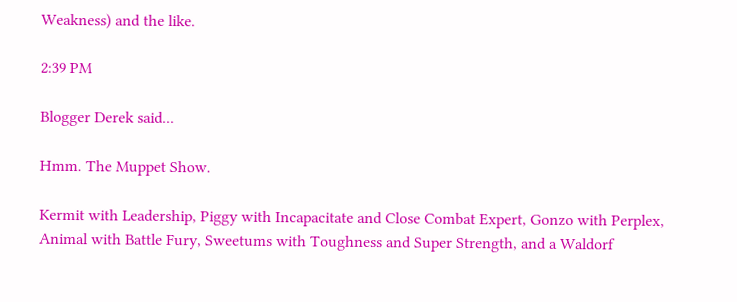Weakness) and the like.

2:39 PM

Blogger Derek said...

Hmm. The Muppet Show.

Kermit with Leadership, Piggy with Incapacitate and Close Combat Expert, Gonzo with Perplex, Animal with Battle Fury, Sweetums with Toughness and Super Strength, and a Waldorf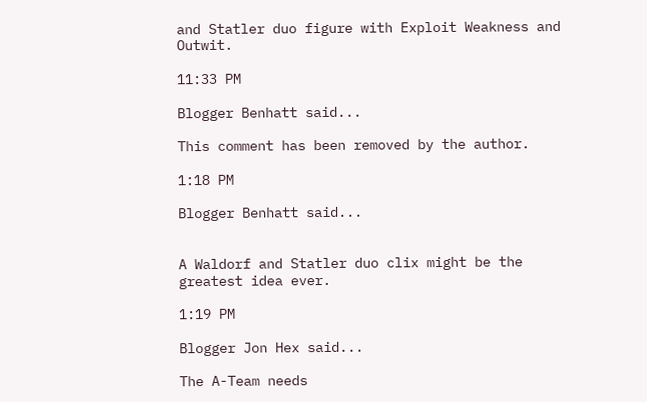and Statler duo figure with Exploit Weakness and Outwit.

11:33 PM

Blogger Benhatt said...

This comment has been removed by the author.

1:18 PM

Blogger Benhatt said...


A Waldorf and Statler duo clix might be the greatest idea ever.

1:19 PM

Blogger Jon Hex said...

The A-Team needs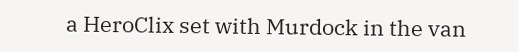a HeroClix set with Murdock in the van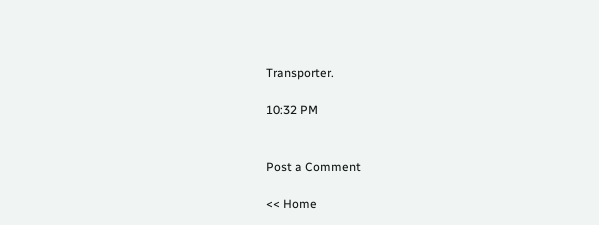Transporter.

10:32 PM


Post a Comment

<< Home